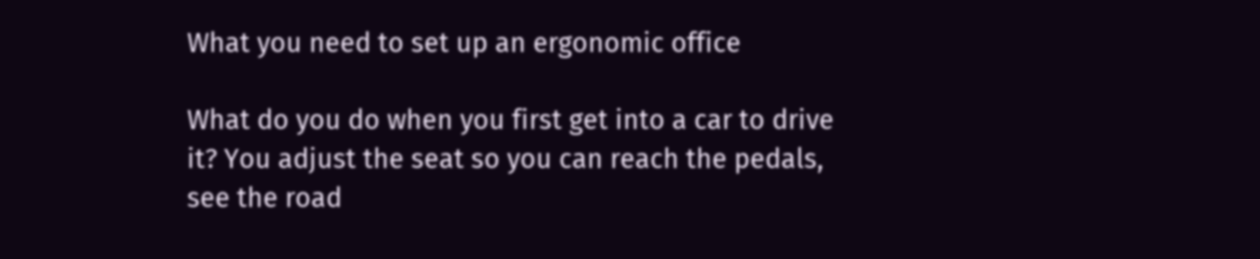What you need to set up an ergonomic office

What do you do when you first get into a car to drive it? You adjust the seat so you can reach the pedals, see the road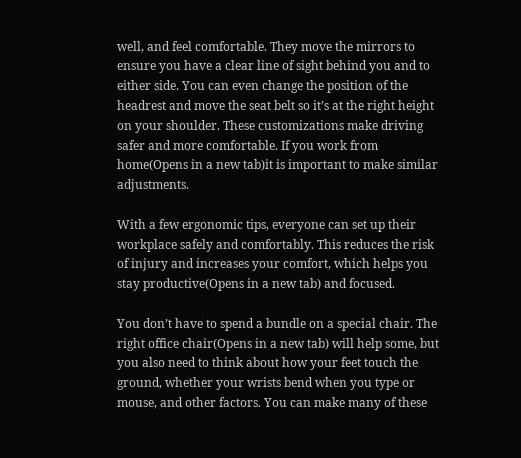well, and feel comfortable. They move the mirrors to ensure you have a clear line of sight behind you and to either side. You can even change the position of the headrest and move the seat belt so it’s at the right height on your shoulder. These customizations make driving safer and more comfortable. If you work from home(Opens in a new tab)it is important to make similar adjustments.

With a few ergonomic tips, everyone can set up their workplace safely and comfortably. This reduces the risk of injury and increases your comfort, which helps you stay productive(Opens in a new tab) and focused.

You don’t have to spend a bundle on a special chair. The right office chair(Opens in a new tab) will help some, but you also need to think about how your feet touch the ground, whether your wrists bend when you type or mouse, and other factors. You can make many of these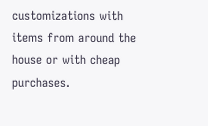customizations with items from around the house or with cheap purchases.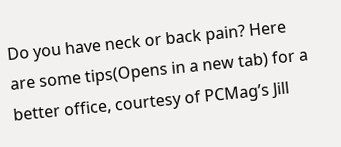Do you have neck or back pain? Here are some tips(Opens in a new tab) for a better office, courtesy of PCMag’s Jill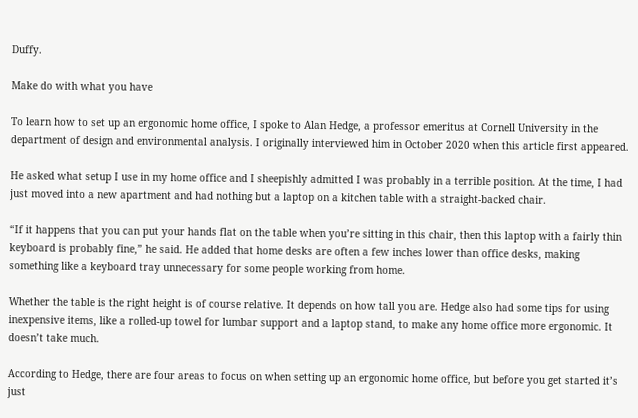Duffy.

Make do with what you have

To learn how to set up an ergonomic home office, I spoke to Alan Hedge, a professor emeritus at Cornell University in the department of design and environmental analysis. I originally interviewed him in October 2020 when this article first appeared.

He asked what setup I use in my home office and I sheepishly admitted I was probably in a terrible position. At the time, I had just moved into a new apartment and had nothing but a laptop on a kitchen table with a straight-backed chair.

“If it happens that you can put your hands flat on the table when you’re sitting in this chair, then this laptop with a fairly thin keyboard is probably fine,” he said. He added that home desks are often a few inches lower than office desks, making something like a keyboard tray unnecessary for some people working from home.

Whether the table is the right height is of course relative. It depends on how tall you are. Hedge also had some tips for using inexpensive items, like a rolled-up towel for lumbar support and a laptop stand, to make any home office more ergonomic. It doesn’t take much.

According to Hedge, there are four areas to focus on when setting up an ergonomic home office, but before you get started it’s just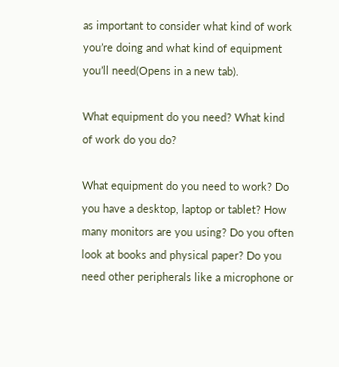as important to consider what kind of work you’re doing and what kind of equipment you’ll need(Opens in a new tab).

What equipment do you need? What kind of work do you do?

What equipment do you need to work? Do you have a desktop, laptop or tablet? How many monitors are you using? Do you often look at books and physical paper? Do you need other peripherals like a microphone or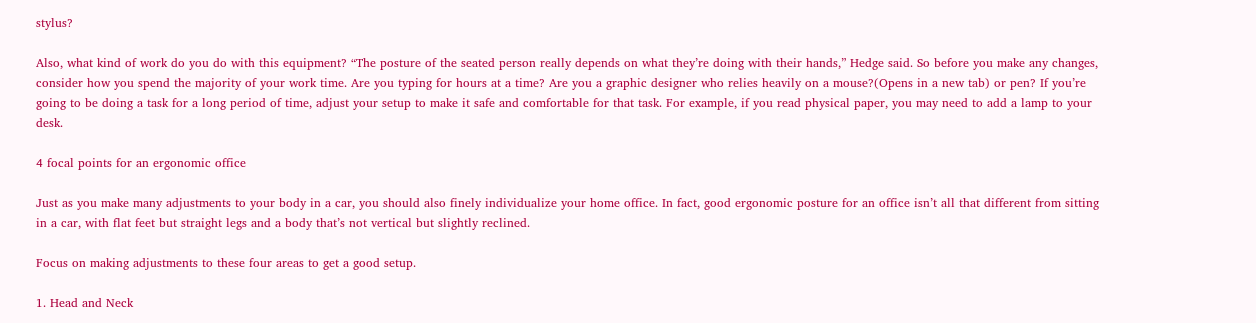stylus?

Also, what kind of work do you do with this equipment? “The posture of the seated person really depends on what they’re doing with their hands,” Hedge said. So before you make any changes, consider how you spend the majority of your work time. Are you typing for hours at a time? Are you a graphic designer who relies heavily on a mouse?(Opens in a new tab) or pen? If you’re going to be doing a task for a long period of time, adjust your setup to make it safe and comfortable for that task. For example, if you read physical paper, you may need to add a lamp to your desk.

4 focal points for an ergonomic office

Just as you make many adjustments to your body in a car, you should also finely individualize your home office. In fact, good ergonomic posture for an office isn’t all that different from sitting in a car, with flat feet but straight legs and a body that’s not vertical but slightly reclined.

Focus on making adjustments to these four areas to get a good setup.

1. Head and Neck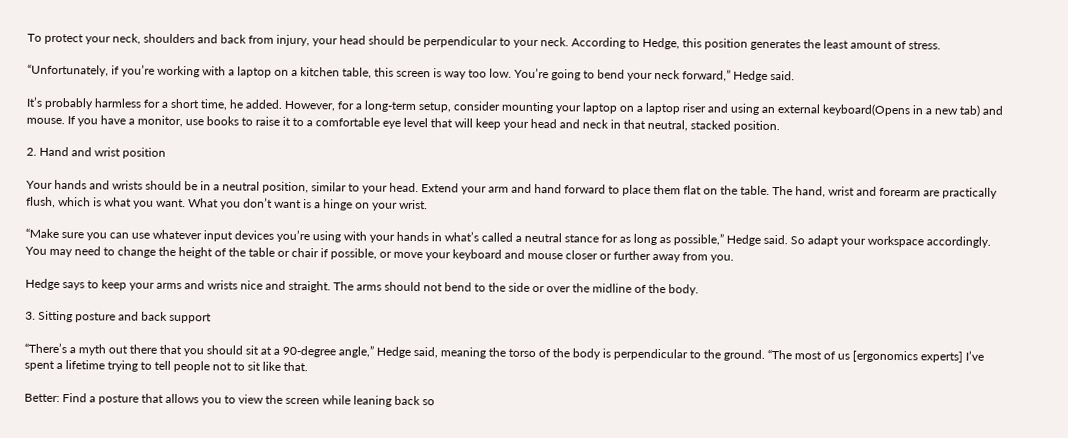To protect your neck, shoulders and back from injury, your head should be perpendicular to your neck. According to Hedge, this position generates the least amount of stress.

“Unfortunately, if you’re working with a laptop on a kitchen table, this screen is way too low. You’re going to bend your neck forward,” Hedge said.

It’s probably harmless for a short time, he added. However, for a long-term setup, consider mounting your laptop on a laptop riser and using an external keyboard(Opens in a new tab) and mouse. If you have a monitor, use books to raise it to a comfortable eye level that will keep your head and neck in that neutral, stacked position.

2. Hand and wrist position

Your hands and wrists should be in a neutral position, similar to your head. Extend your arm and hand forward to place them flat on the table. The hand, wrist and forearm are practically flush, which is what you want. What you don’t want is a hinge on your wrist.

“Make sure you can use whatever input devices you’re using with your hands in what’s called a neutral stance for as long as possible,” Hedge said. So adapt your workspace accordingly. You may need to change the height of the table or chair if possible, or move your keyboard and mouse closer or further away from you.

Hedge says to keep your arms and wrists nice and straight. The arms should not bend to the side or over the midline of the body.

3. Sitting posture and back support

“There’s a myth out there that you should sit at a 90-degree angle,” Hedge said, meaning the torso of the body is perpendicular to the ground. “The most of us [ergonomics experts] I’ve spent a lifetime trying to tell people not to sit like that.

Better: Find a posture that allows you to view the screen while leaning back so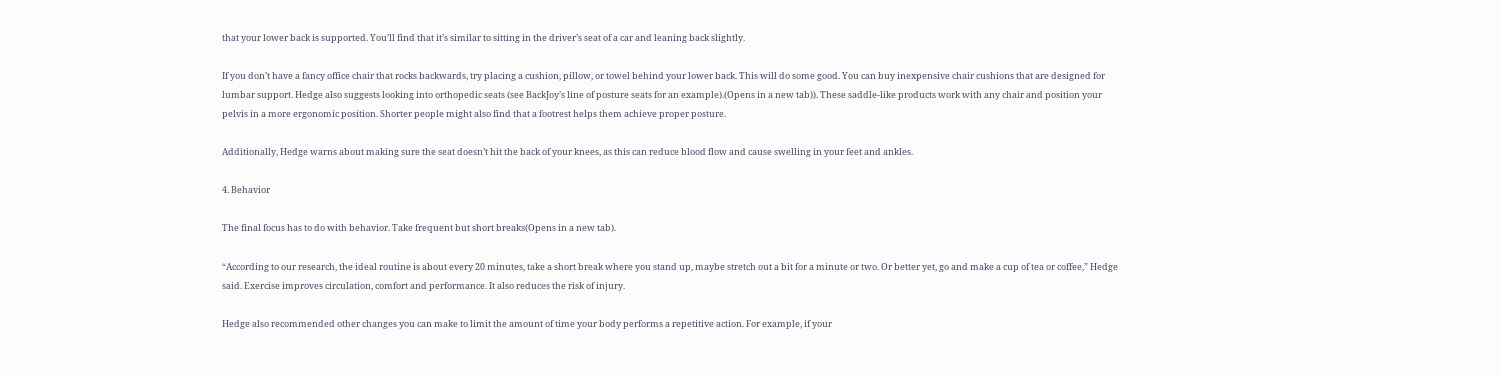that your lower back is supported. You’ll find that it’s similar to sitting in the driver’s seat of a car and leaning back slightly.

If you don’t have a fancy office chair that rocks backwards, try placing a cushion, pillow, or towel behind your lower back. This will do some good. You can buy inexpensive chair cushions that are designed for lumbar support. Hedge also suggests looking into orthopedic seats (see BackJoy’s line of posture seats for an example).(Opens in a new tab)). These saddle-like products work with any chair and position your pelvis in a more ergonomic position. Shorter people might also find that a footrest helps them achieve proper posture.

Additionally, Hedge warns about making sure the seat doesn’t hit the back of your knees, as this can reduce blood flow and cause swelling in your feet and ankles.

4. Behavior

The final focus has to do with behavior. Take frequent but short breaks(Opens in a new tab).

“According to our research, the ideal routine is about every 20 minutes, take a short break where you stand up, maybe stretch out a bit for a minute or two. Or better yet, go and make a cup of tea or coffee,” Hedge said. Exercise improves circulation, comfort and performance. It also reduces the risk of injury.

Hedge also recommended other changes you can make to limit the amount of time your body performs a repetitive action. For example, if your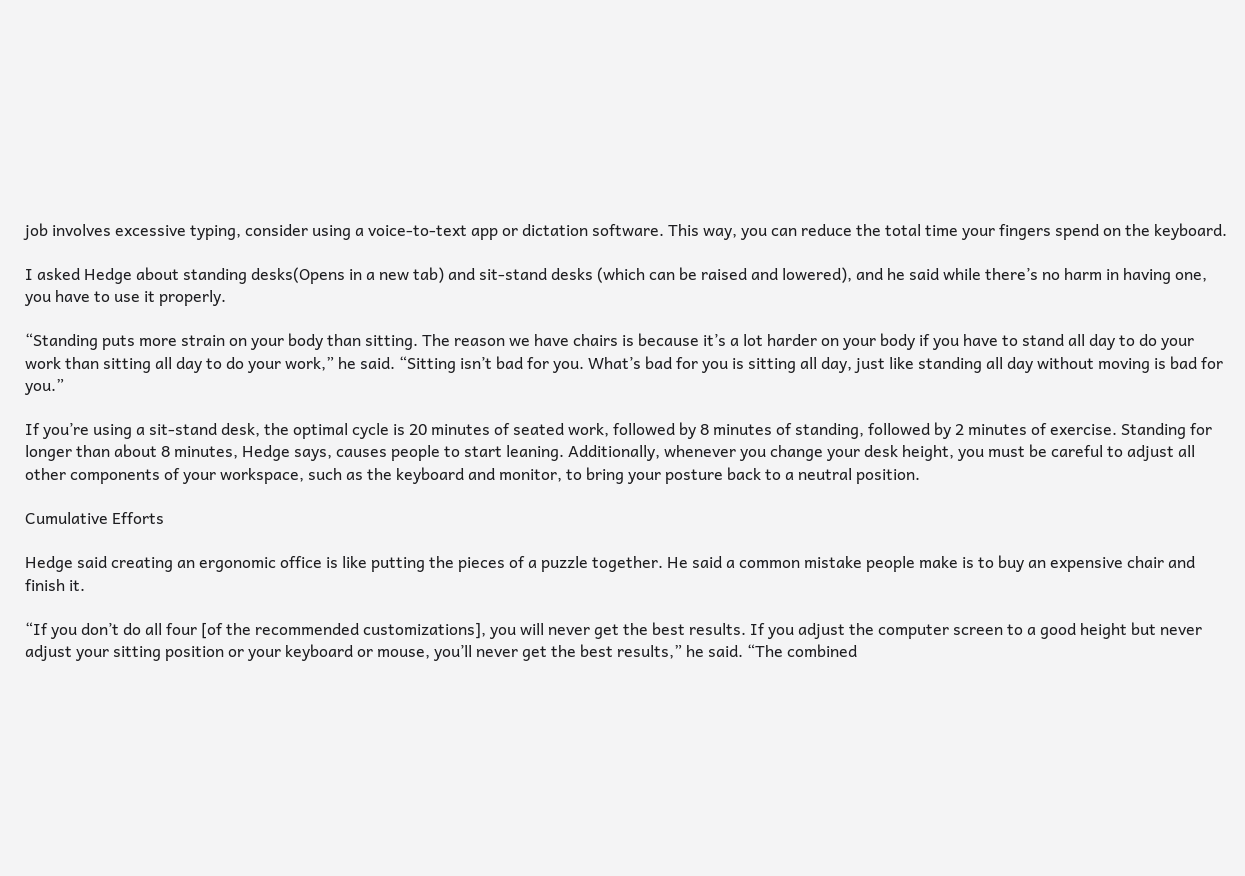job involves excessive typing, consider using a voice-to-text app or dictation software. This way, you can reduce the total time your fingers spend on the keyboard.

I asked Hedge about standing desks(Opens in a new tab) and sit-stand desks (which can be raised and lowered), and he said while there’s no harm in having one, you have to use it properly.

“Standing puts more strain on your body than sitting. The reason we have chairs is because it’s a lot harder on your body if you have to stand all day to do your work than sitting all day to do your work,” he said. “Sitting isn’t bad for you. What’s bad for you is sitting all day, just like standing all day without moving is bad for you.”

If you’re using a sit-stand desk, the optimal cycle is 20 minutes of seated work, followed by 8 minutes of standing, followed by 2 minutes of exercise. Standing for longer than about 8 minutes, Hedge says, causes people to start leaning. Additionally, whenever you change your desk height, you must be careful to adjust all other components of your workspace, such as the keyboard and monitor, to bring your posture back to a neutral position.

Cumulative Efforts

Hedge said creating an ergonomic office is like putting the pieces of a puzzle together. He said a common mistake people make is to buy an expensive chair and finish it.

“If you don’t do all four [of the recommended customizations], you will never get the best results. If you adjust the computer screen to a good height but never adjust your sitting position or your keyboard or mouse, you’ll never get the best results,” he said. “The combined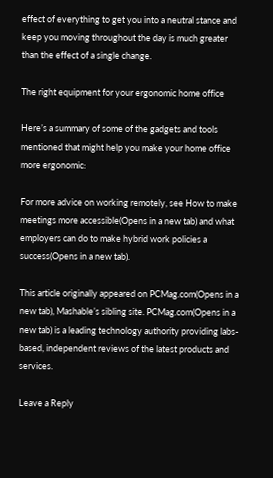effect of everything to get you into a neutral stance and keep you moving throughout the day is much greater than the effect of a single change.

The right equipment for your ergonomic home office

Here’s a summary of some of the gadgets and tools mentioned that might help you make your home office more ergonomic:

For more advice on working remotely, see How to make meetings more accessible(Opens in a new tab) and what employers can do to make hybrid work policies a success(Opens in a new tab).

This article originally appeared on PCMag.com(Opens in a new tab), Mashable’s sibling site. PCMag.com(Opens in a new tab) is a leading technology authority providing labs-based, independent reviews of the latest products and services.

Leave a Reply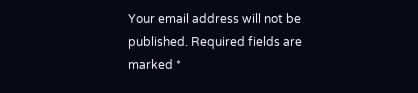Your email address will not be published. Required fields are marked *